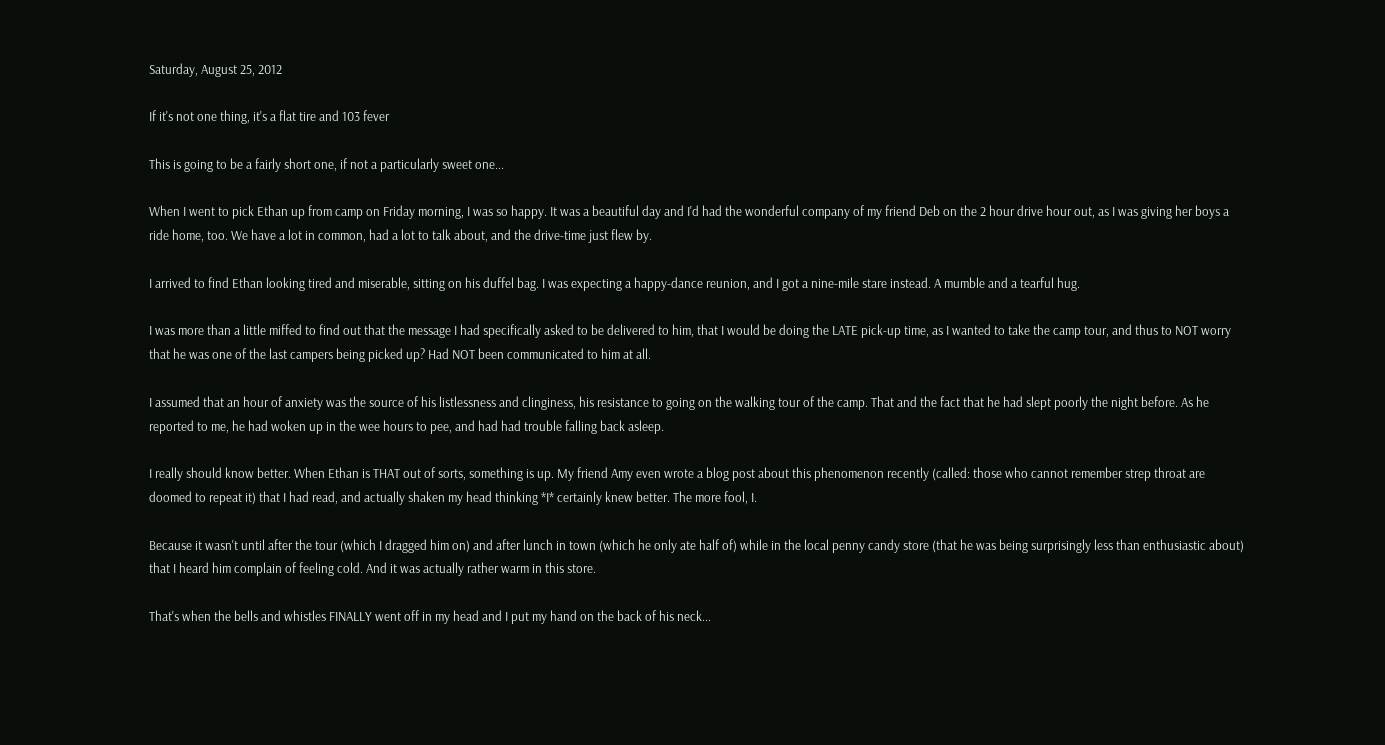Saturday, August 25, 2012

If it's not one thing, it's a flat tire and 103 fever

This is going to be a fairly short one, if not a particularly sweet one...

When I went to pick Ethan up from camp on Friday morning, I was so happy. It was a beautiful day and I'd had the wonderful company of my friend Deb on the 2 hour drive hour out, as I was giving her boys a ride home, too. We have a lot in common, had a lot to talk about, and the drive-time just flew by.

I arrived to find Ethan looking tired and miserable, sitting on his duffel bag. I was expecting a happy-dance reunion, and I got a nine-mile stare instead. A mumble and a tearful hug.

I was more than a little miffed to find out that the message I had specifically asked to be delivered to him, that I would be doing the LATE pick-up time, as I wanted to take the camp tour, and thus to NOT worry that he was one of the last campers being picked up? Had NOT been communicated to him at all.

I assumed that an hour of anxiety was the source of his listlessness and clinginess, his resistance to going on the walking tour of the camp. That and the fact that he had slept poorly the night before. As he reported to me, he had woken up in the wee hours to pee, and had had trouble falling back asleep.

I really should know better. When Ethan is THAT out of sorts, something is up. My friend Amy even wrote a blog post about this phenomenon recently (called: those who cannot remember strep throat are doomed to repeat it) that I had read, and actually shaken my head thinking *I* certainly knew better. The more fool, I.

Because it wasn't until after the tour (which I dragged him on) and after lunch in town (which he only ate half of) while in the local penny candy store (that he was being surprisingly less than enthusiastic about) that I heard him complain of feeling cold. And it was actually rather warm in this store.

That's when the bells and whistles FINALLY went off in my head and I put my hand on the back of his neck...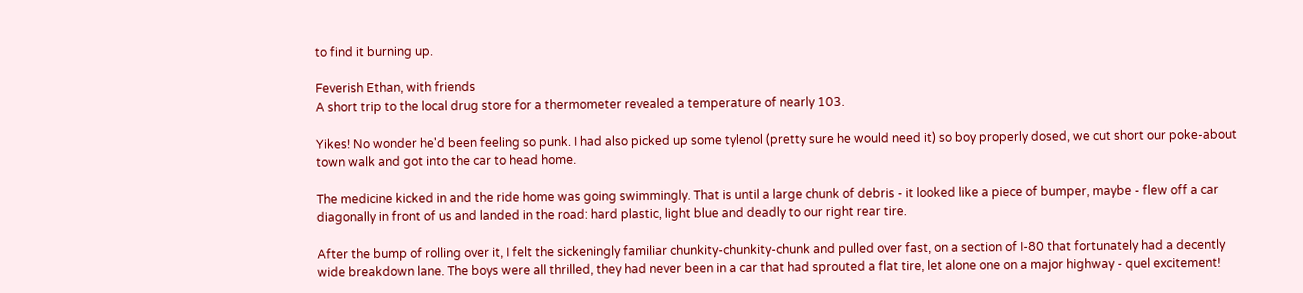to find it burning up.

Feverish Ethan, with friends
A short trip to the local drug store for a thermometer revealed a temperature of nearly 103.

Yikes! No wonder he'd been feeling so punk. I had also picked up some tylenol (pretty sure he would need it) so boy properly dosed, we cut short our poke-about town walk and got into the car to head home.

The medicine kicked in and the ride home was going swimmingly. That is until a large chunk of debris - it looked like a piece of bumper, maybe - flew off a car diagonally in front of us and landed in the road: hard plastic, light blue and deadly to our right rear tire.

After the bump of rolling over it, I felt the sickeningly familiar chunkity-chunkity-chunk and pulled over fast, on a section of I-80 that fortunately had a decently wide breakdown lane. The boys were all thrilled, they had never been in a car that had sprouted a flat tire, let alone one on a major highway - quel excitement!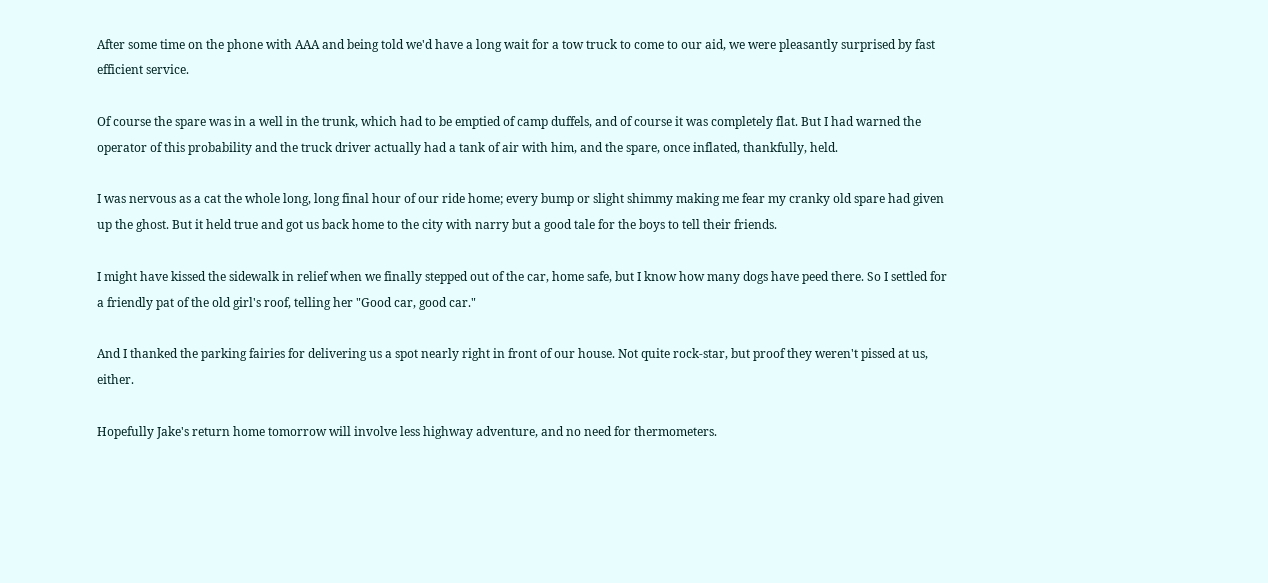After some time on the phone with AAA and being told we'd have a long wait for a tow truck to come to our aid, we were pleasantly surprised by fast efficient service.

Of course the spare was in a well in the trunk, which had to be emptied of camp duffels, and of course it was completely flat. But I had warned the operator of this probability and the truck driver actually had a tank of air with him, and the spare, once inflated, thankfully, held.

I was nervous as a cat the whole long, long final hour of our ride home; every bump or slight shimmy making me fear my cranky old spare had given up the ghost. But it held true and got us back home to the city with narry but a good tale for the boys to tell their friends.

I might have kissed the sidewalk in relief when we finally stepped out of the car, home safe, but I know how many dogs have peed there. So I settled for a friendly pat of the old girl's roof, telling her "Good car, good car."

And I thanked the parking fairies for delivering us a spot nearly right in front of our house. Not quite rock-star, but proof they weren't pissed at us, either.

Hopefully Jake's return home tomorrow will involve less highway adventure, and no need for thermometers.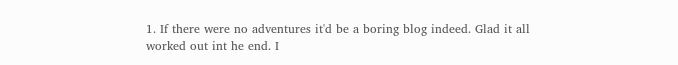1. If there were no adventures it'd be a boring blog indeed. Glad it all worked out int he end. I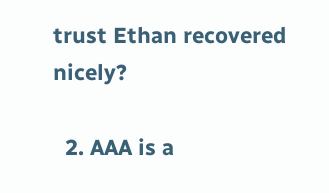trust Ethan recovered nicely?

  2. AAA is a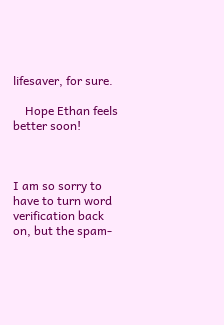lifesaver, for sure.

    Hope Ethan feels better soon!



I am so sorry to have to turn word verification back on, but the spam-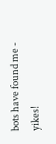bots have found me - yikes!